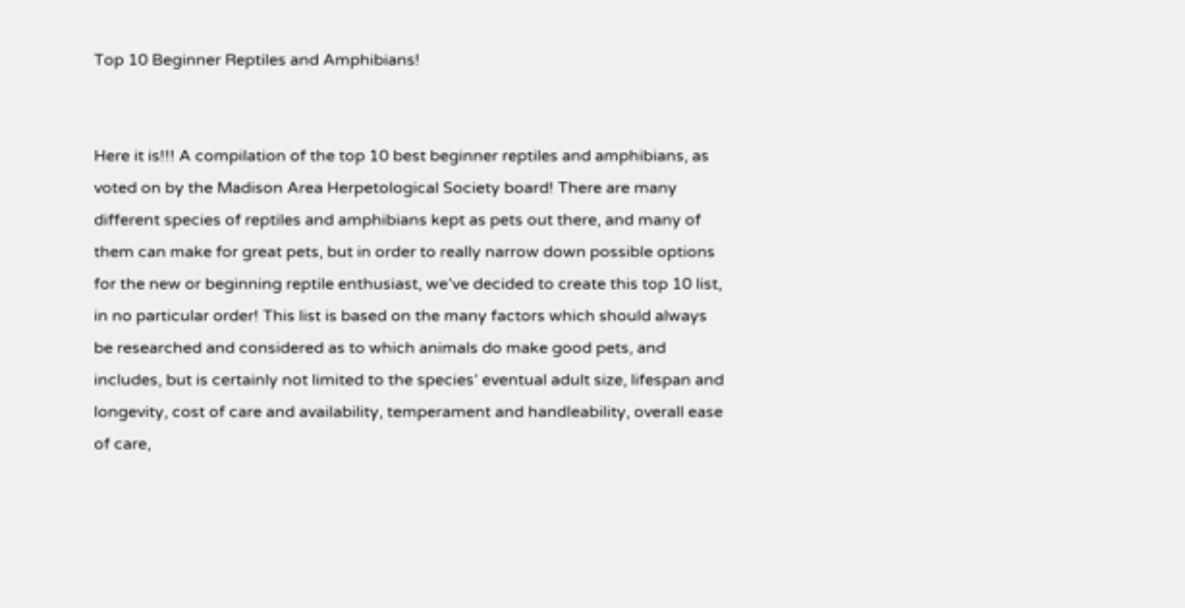Top 10 Beginner Reptiles and Amphibians!


Here it is!!! A compilation of the top 10 best beginner reptiles and amphibians, as voted on by the Madison Area Herpetological Society board! There are many different species of reptiles and amphibians kept as pets out there, and many of them can make for great pets, but in order to really narrow down possible options for the new or beginning reptile enthusiast, we’ve decided to create this top 10 list, in no particular order! This list is based on the many factors which should always be researched and considered as to which animals do make good pets, and includes, but is certainly not limited to the species’ eventual adult size, lifespan and longevity, cost of care and availability, temperament and handleability, overall ease of care,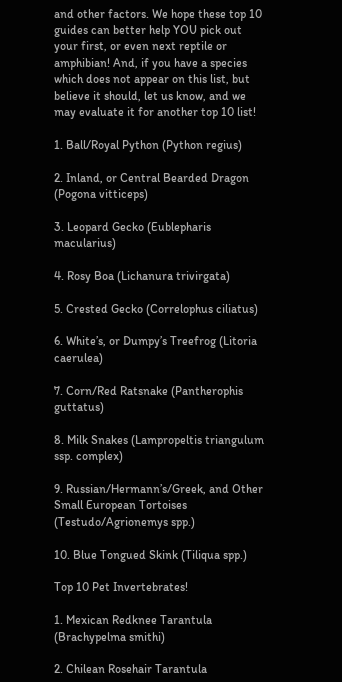and other factors. We hope these top 10 guides can better help YOU pick out your first, or even next reptile or amphibian! And, if you have a species which does not appear on this list, but believe it should, let us know, and we may evaluate it for another top 10 list!

1. Ball/Royal Python (Python regius)

2. Inland, or Central Bearded Dragon (Pogona vitticeps)

3. Leopard Gecko (Eublepharis macularius)

4. Rosy Boa (Lichanura trivirgata)

5. Crested Gecko (Correlophus ciliatus)

6. White’s, or Dumpy’s Treefrog (Litoria caerulea)

7. Corn/Red Ratsnake (Pantherophis guttatus)

8. Milk Snakes (Lampropeltis triangulum ssp. complex)

9. Russian/Hermann’s/Greek, and Other Small European Tortoises (Testudo/Agrionemys spp.)

10. Blue Tongued Skink (Tiliqua spp.)

Top 10 Pet Invertebrates!

1. Mexican Redknee Tarantula (Brachypelma smithi)

2. Chilean Rosehair Tarantula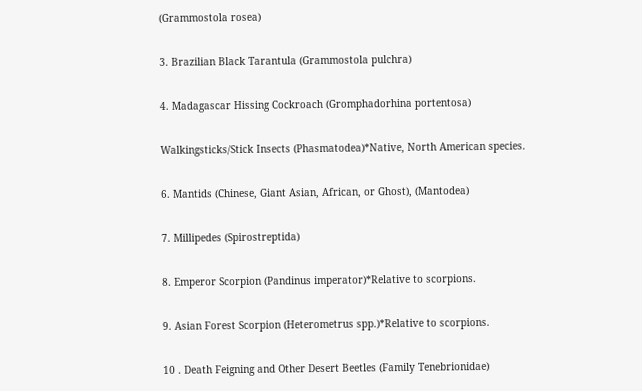(Grammostola rosea)

3. Brazilian Black Tarantula (Grammostola pulchra)

4. Madagascar Hissing Cockroach (Gromphadorhina portentosa)

Walkingsticks/Stick Insects (Phasmatodea)*Native, North American species.

6. Mantids (Chinese, Giant Asian, African, or Ghost), (Mantodea)

7. Millipedes (Spirostreptida)

8. Emperor Scorpion (Pandinus imperator)*Relative to scorpions.

9. Asian Forest Scorpion (Heterometrus spp.)*Relative to scorpions.

10 . Death Feigning and Other Desert Beetles (Family Tenebrionidae)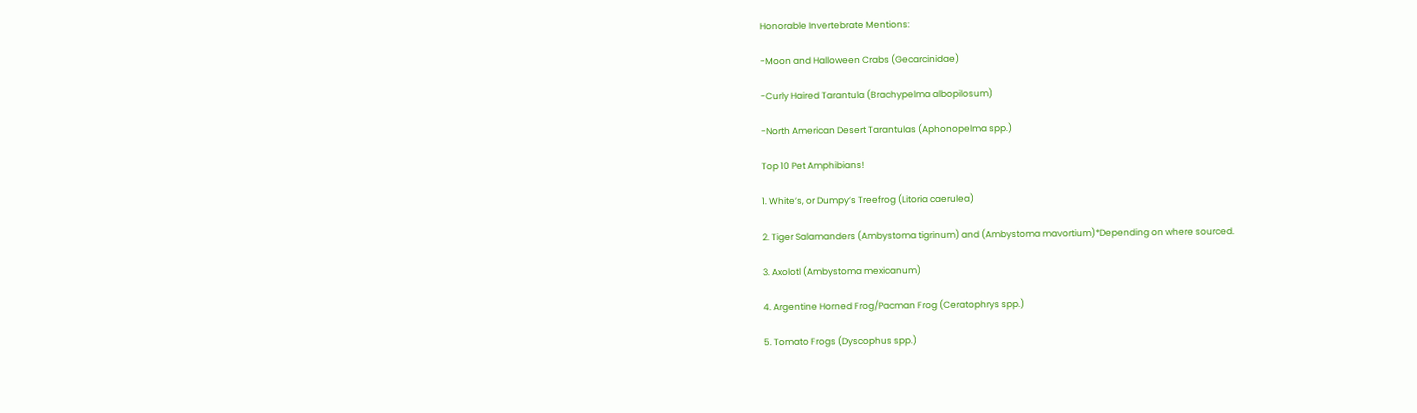Honorable Invertebrate Mentions:

-Moon and Halloween Crabs (Gecarcinidae)

-Curly Haired Tarantula (Brachypelma albopilosum)

-North American Desert Tarantulas (Aphonopelma spp.)

Top 10 Pet Amphibians!

1. White’s, or Dumpy’s Treefrog (Litoria caerulea)

2. Tiger Salamanders (Ambystoma tigrinum) and (Ambystoma mavortium)*Depending on where sourced.

3. Axolotl (Ambystoma mexicanum)

4. Argentine Horned Frog/Pacman Frog (Ceratophrys spp.)

5. Tomato Frogs (Dyscophus spp.)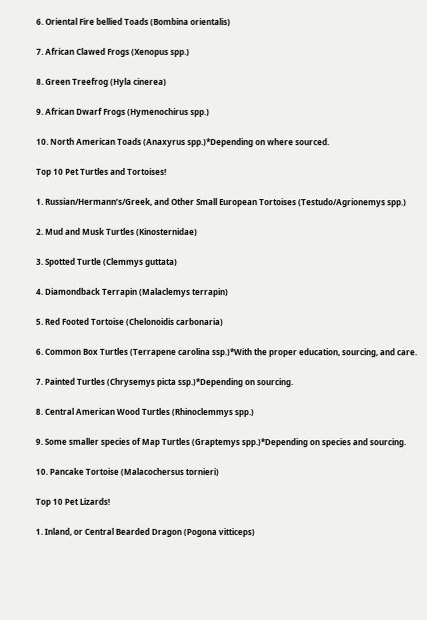6. Oriental Fire bellied Toads (Bombina orientalis)

7. African Clawed Frogs (Xenopus spp.)

8. Green Treefrog (Hyla cinerea)

9. African Dwarf Frogs (Hymenochirus spp.)

10. North American Toads (Anaxyrus spp.)*Depending on where sourced.

Top 10 Pet Turtles and Tortoises!

1. Russian/Hermann’s/Greek, and Other Small European Tortoises (Testudo/Agrionemys spp.)

2. Mud and Musk Turtles (Kinosternidae)

3. Spotted Turtle (Clemmys guttata)

4. Diamondback Terrapin (Malaclemys terrapin)

5. Red Footed Tortoise (Chelonoidis carbonaria)

6. Common Box Turtles (Terrapene carolina ssp.)*With the proper education, sourcing, and care.

7. Painted Turtles (Chrysemys picta ssp.)*Depending on sourcing.

8. Central American Wood Turtles (Rhinoclemmys spp.)

9. Some smaller species of Map Turtles (Graptemys spp.)*Depending on species and sourcing.

10. Pancake Tortoise (Malacochersus tornieri)

Top 10 Pet Lizards!

1. Inland, or Central Bearded Dragon (Pogona vitticeps)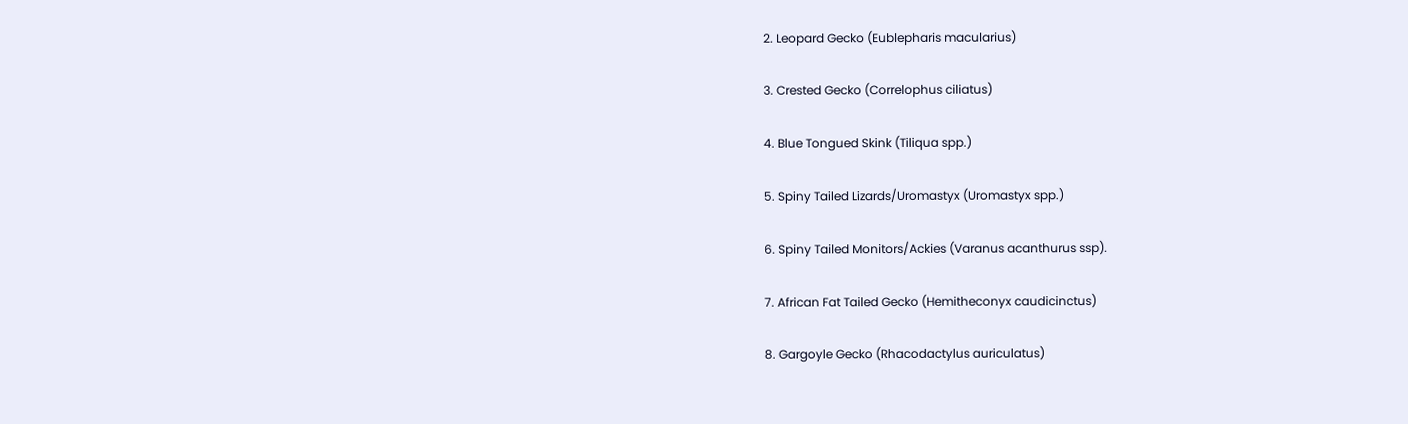2. Leopard Gecko (Eublepharis macularius)

3. Crested Gecko (Correlophus ciliatus)

4. Blue Tongued Skink (Tiliqua spp.)

5. Spiny Tailed Lizards/Uromastyx (Uromastyx spp.)

6. Spiny Tailed Monitors/Ackies (Varanus acanthurus ssp).

7. African Fat Tailed Gecko (Hemitheconyx caudicinctus)

8. Gargoyle Gecko (Rhacodactylus auriculatus)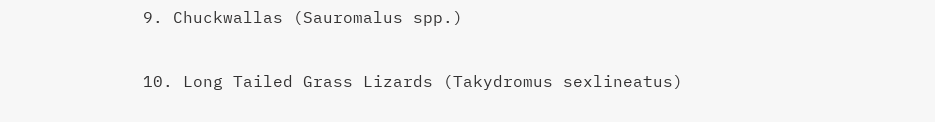9. Chuckwallas (Sauromalus spp.)

10. Long Tailed Grass Lizards (Takydromus sexlineatus)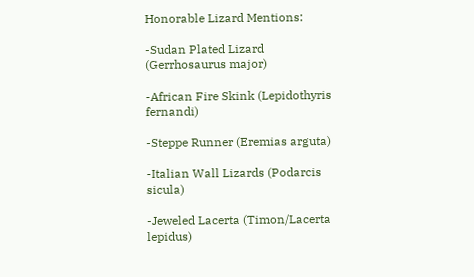Honorable Lizard Mentions:

-Sudan Plated Lizard (Gerrhosaurus major)

-African Fire Skink (Lepidothyris fernandi)

-Steppe Runner (Eremias arguta)

-Italian Wall Lizards (Podarcis sicula)

-Jeweled Lacerta (Timon/Lacerta lepidus)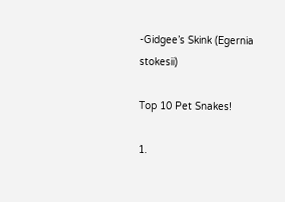-Gidgee’s Skink (Egernia stokesii)

Top 10 Pet Snakes!

1.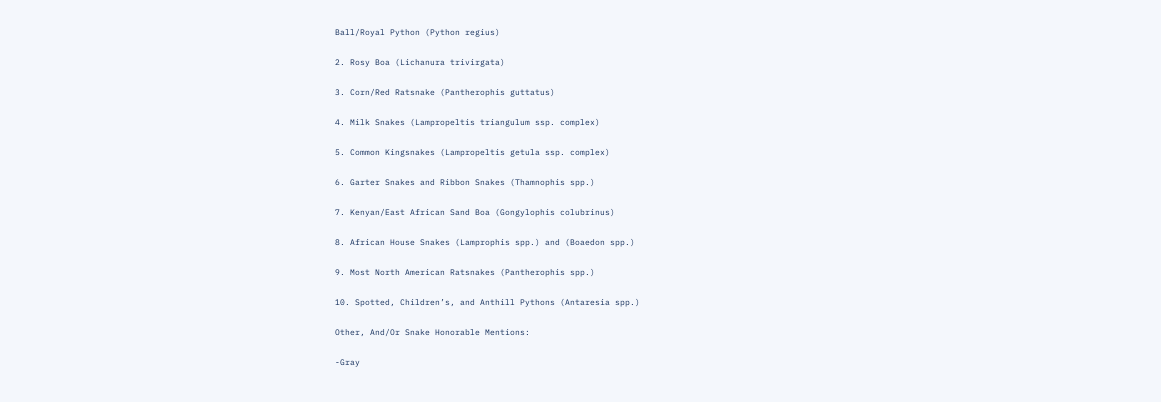Ball/Royal Python (Python regius)

2. Rosy Boa (Lichanura trivirgata)

3. Corn/Red Ratsnake (Pantherophis guttatus)

4. Milk Snakes (Lampropeltis triangulum ssp. complex)

5. Common Kingsnakes (Lampropeltis getula ssp. complex)

6. Garter Snakes and Ribbon Snakes (Thamnophis spp.)

7. Kenyan/East African Sand Boa (Gongylophis colubrinus)

8. African House Snakes (Lamprophis spp.) and (Boaedon spp.)

9. Most North American Ratsnakes (Pantherophis spp.)

10. Spotted, Children’s, and Anthill Pythons (Antaresia spp.)

Other, And/Or Snake Honorable Mentions:

-Gray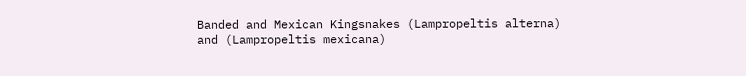Banded and Mexican Kingsnakes (Lampropeltis alterna) and (Lampropeltis mexicana)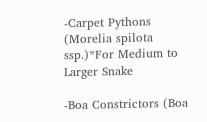-Carpet Pythons (Morelia spilota ssp.)*For Medium to Larger Snake

-Boa Constrictors (Boa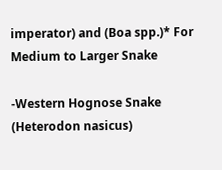imperator) and (Boa spp.)* For Medium to Larger Snake

-Western Hognose Snake (Heterodon nasicus)